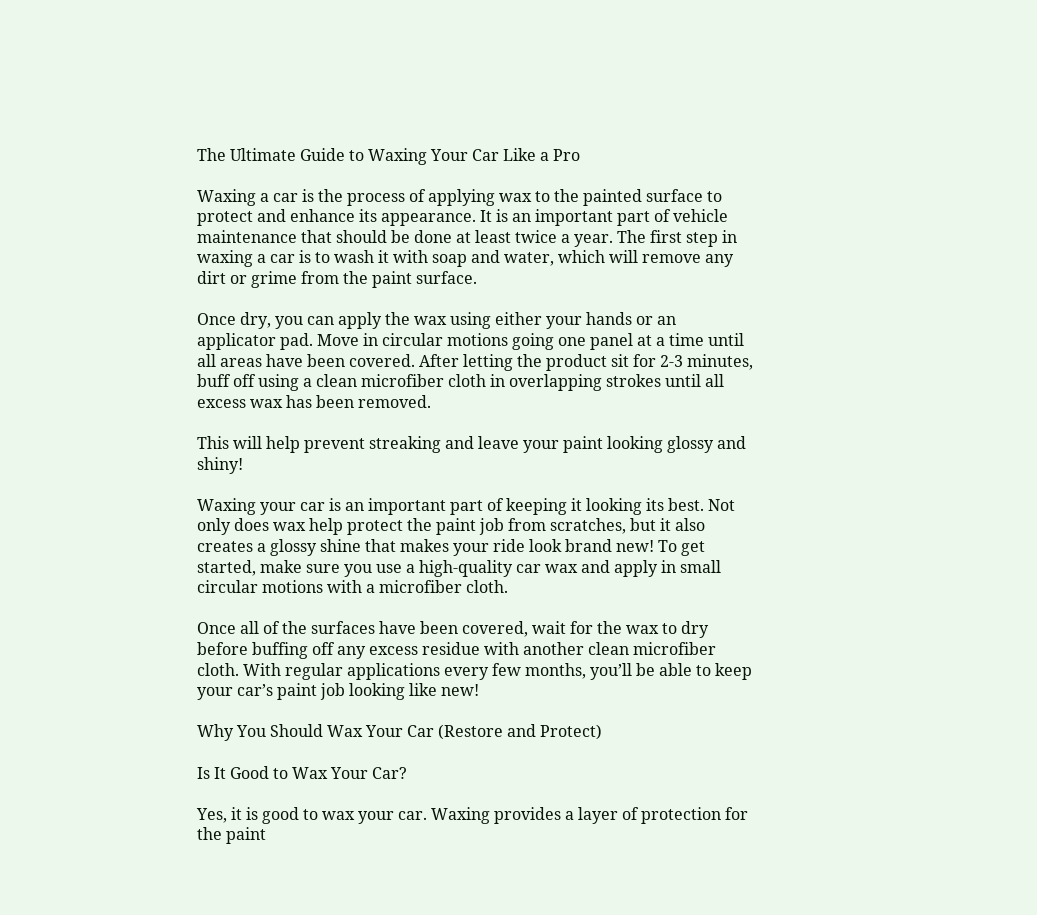The Ultimate Guide to Waxing Your Car Like a Pro

Waxing a car is the process of applying wax to the painted surface to protect and enhance its appearance. It is an important part of vehicle maintenance that should be done at least twice a year. The first step in waxing a car is to wash it with soap and water, which will remove any dirt or grime from the paint surface.

Once dry, you can apply the wax using either your hands or an applicator pad. Move in circular motions going one panel at a time until all areas have been covered. After letting the product sit for 2-3 minutes, buff off using a clean microfiber cloth in overlapping strokes until all excess wax has been removed.

This will help prevent streaking and leave your paint looking glossy and shiny!

Waxing your car is an important part of keeping it looking its best. Not only does wax help protect the paint job from scratches, but it also creates a glossy shine that makes your ride look brand new! To get started, make sure you use a high-quality car wax and apply in small circular motions with a microfiber cloth.

Once all of the surfaces have been covered, wait for the wax to dry before buffing off any excess residue with another clean microfiber cloth. With regular applications every few months, you’ll be able to keep your car’s paint job looking like new!

Why You Should Wax Your Car (Restore and Protect)

Is It Good to Wax Your Car?

Yes, it is good to wax your car. Waxing provides a layer of protection for the paint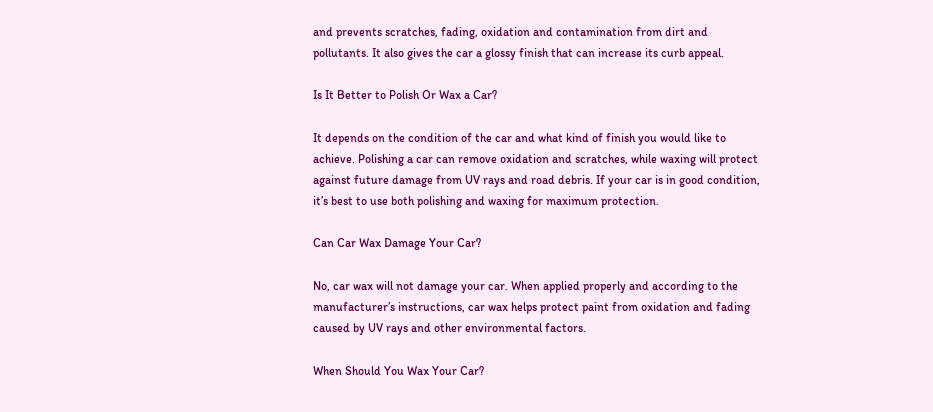and prevents scratches, fading, oxidation and contamination from dirt and pollutants. It also gives the car a glossy finish that can increase its curb appeal.

Is It Better to Polish Or Wax a Car?

It depends on the condition of the car and what kind of finish you would like to achieve. Polishing a car can remove oxidation and scratches, while waxing will protect against future damage from UV rays and road debris. If your car is in good condition, it’s best to use both polishing and waxing for maximum protection.

Can Car Wax Damage Your Car?

No, car wax will not damage your car. When applied properly and according to the manufacturer’s instructions, car wax helps protect paint from oxidation and fading caused by UV rays and other environmental factors.

When Should You Wax Your Car?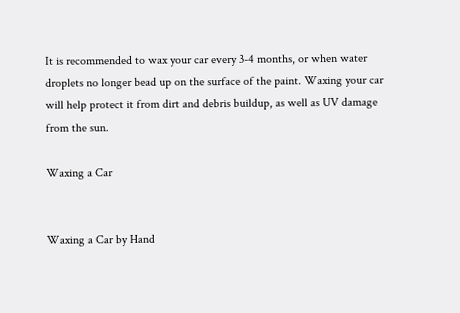It is recommended to wax your car every 3-4 months, or when water droplets no longer bead up on the surface of the paint. Waxing your car will help protect it from dirt and debris buildup, as well as UV damage from the sun.

Waxing a Car


Waxing a Car by Hand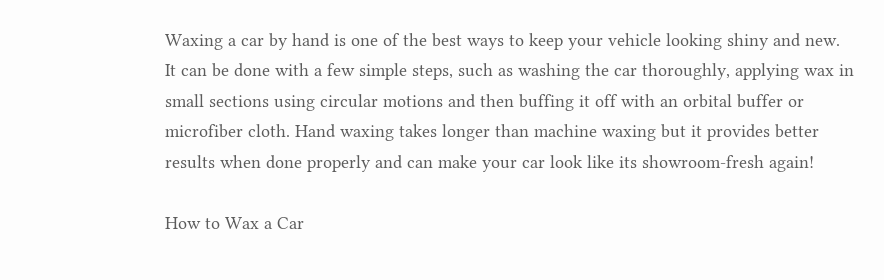Waxing a car by hand is one of the best ways to keep your vehicle looking shiny and new. It can be done with a few simple steps, such as washing the car thoroughly, applying wax in small sections using circular motions and then buffing it off with an orbital buffer or microfiber cloth. Hand waxing takes longer than machine waxing but it provides better results when done properly and can make your car look like its showroom-fresh again!

How to Wax a Car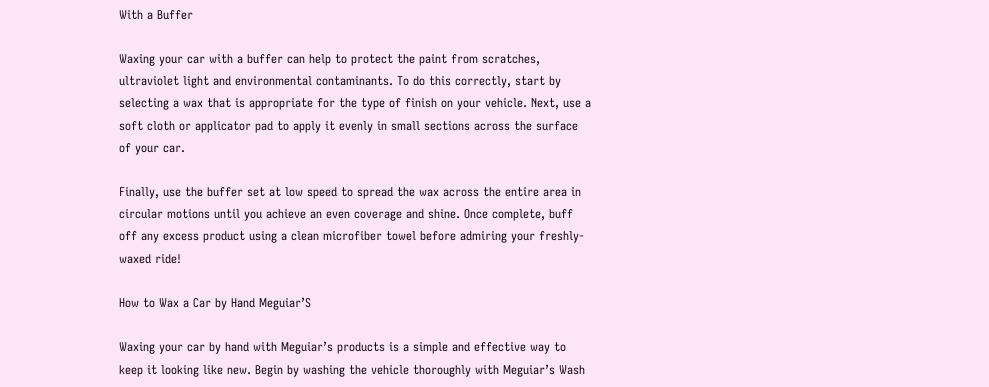With a Buffer

Waxing your car with a buffer can help to protect the paint from scratches, ultraviolet light and environmental contaminants. To do this correctly, start by selecting a wax that is appropriate for the type of finish on your vehicle. Next, use a soft cloth or applicator pad to apply it evenly in small sections across the surface of your car.

Finally, use the buffer set at low speed to spread the wax across the entire area in circular motions until you achieve an even coverage and shine. Once complete, buff off any excess product using a clean microfiber towel before admiring your freshly-waxed ride!

How to Wax a Car by Hand Meguiar’S

Waxing your car by hand with Meguiar’s products is a simple and effective way to keep it looking like new. Begin by washing the vehicle thoroughly with Meguiar’s Wash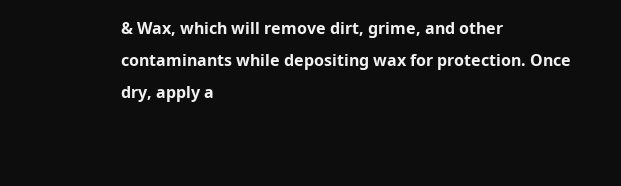& Wax, which will remove dirt, grime, and other contaminants while depositing wax for protection. Once dry, apply a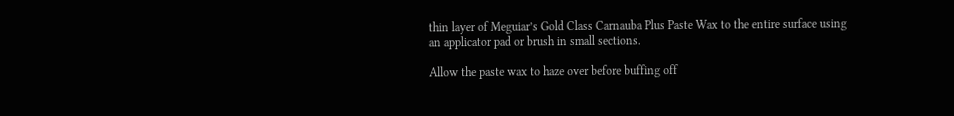thin layer of Meguiar’s Gold Class Carnauba Plus Paste Wax to the entire surface using an applicator pad or brush in small sections.

Allow the paste wax to haze over before buffing off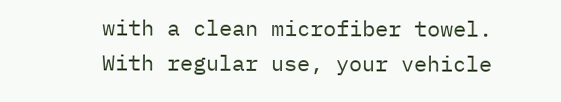with a clean microfiber towel. With regular use, your vehicle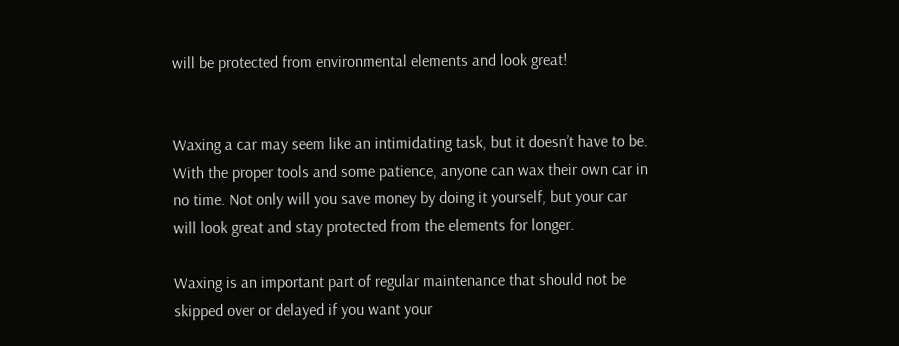will be protected from environmental elements and look great!


Waxing a car may seem like an intimidating task, but it doesn’t have to be. With the proper tools and some patience, anyone can wax their own car in no time. Not only will you save money by doing it yourself, but your car will look great and stay protected from the elements for longer.

Waxing is an important part of regular maintenance that should not be skipped over or delayed if you want your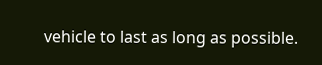vehicle to last as long as possible.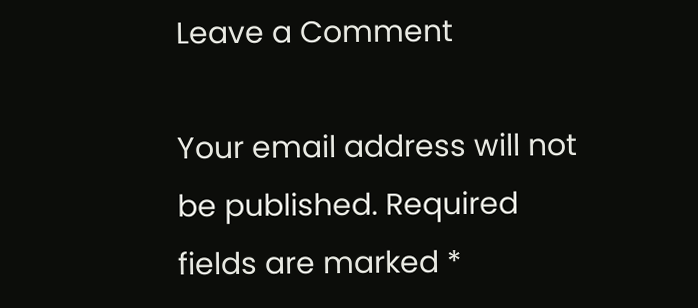Leave a Comment

Your email address will not be published. Required fields are marked *